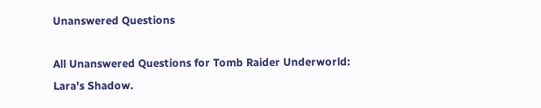Unanswered Questions

All Unanswered Questions for Tomb Raider Underworld: Lara's Shadow.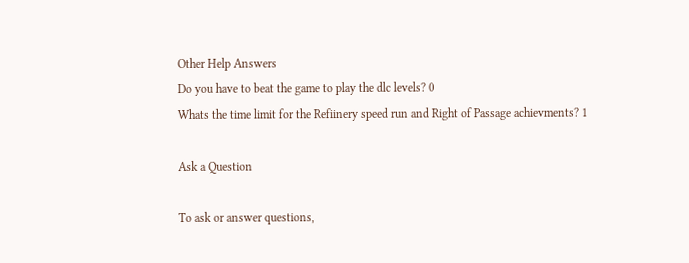Other Help Answers
Do you have to beat the game to play the dlc levels? 0
Whats the time limit for the Refiinery speed run and Right of Passage achievments? 1

Ask a Question

To ask or answer questions,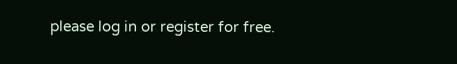please log in or register for free.